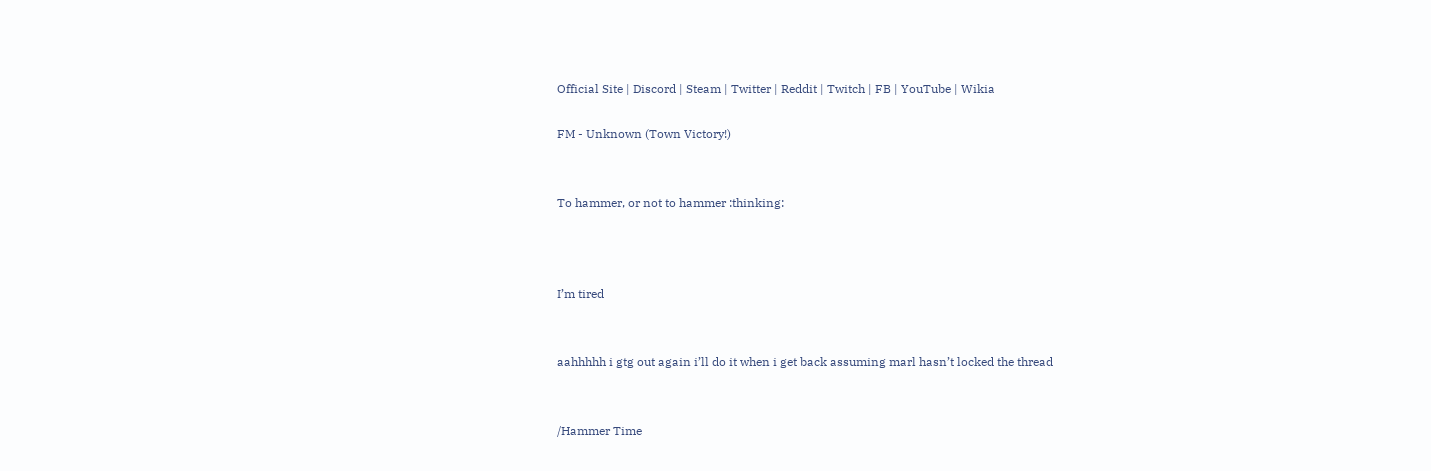Official Site | Discord | Steam | Twitter | Reddit | Twitch | FB | YouTube | Wikia

FM - Unknown (Town Victory!)


To hammer, or not to hammer :thinking:



I’m tired


aahhhhh i gtg out again i’ll do it when i get back assuming marl hasn’t locked the thread


/Hammer Time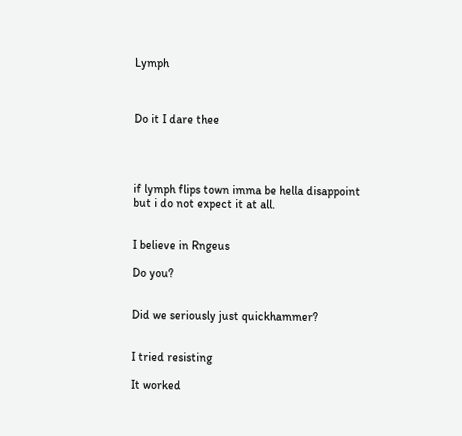Lymph



Do it I dare thee




if lymph flips town imma be hella disappoint
but i do not expect it at all.


I believe in Rngeus

Do you?


Did we seriously just quickhammer?


I tried resisting

It worked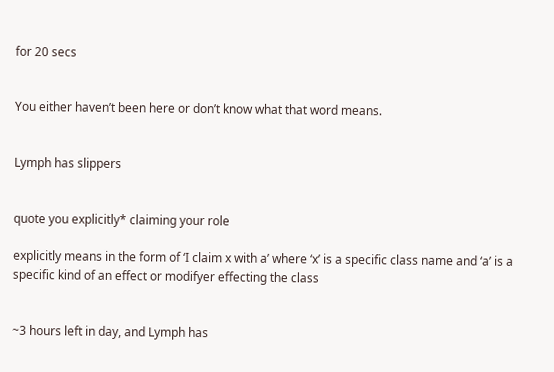for 20 secs


You either haven’t been here or don’t know what that word means.


Lymph has slippers


quote you explicitly* claiming your role

explicitly means in the form of ‘I claim x with a’ where ‘x’ is a specific class name and ‘a’ is a specific kind of an effect or modifyer effecting the class


~3 hours left in day, and Lymph has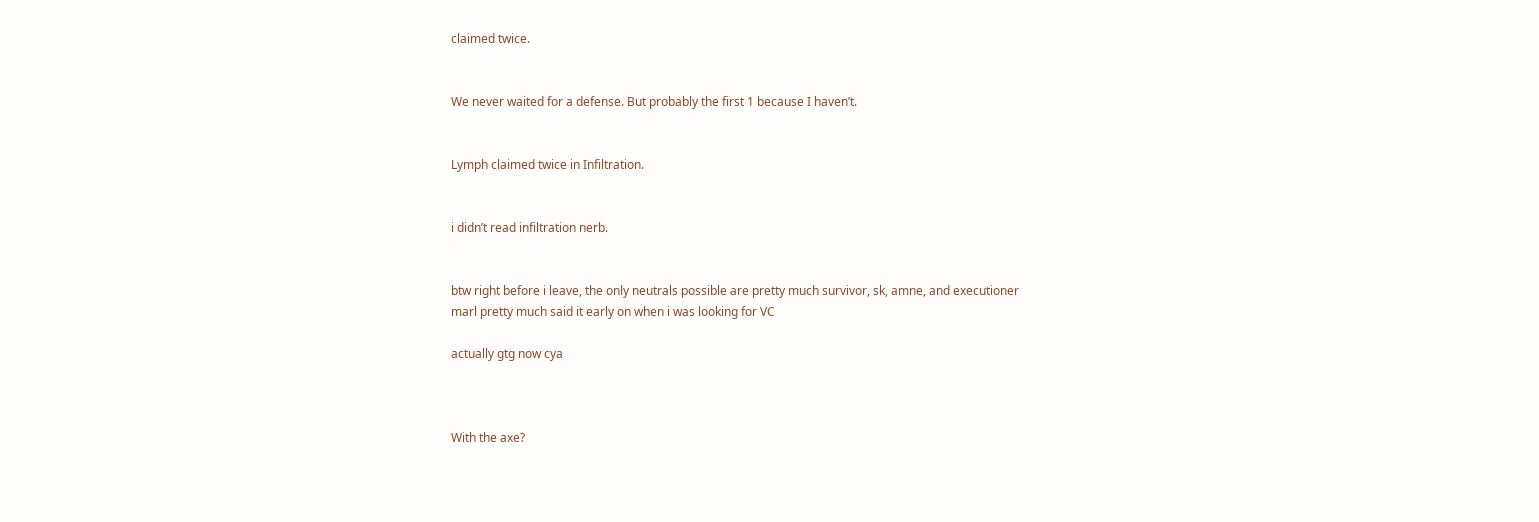claimed twice.


We never waited for a defense. But probably the first 1 because I haven’t.


Lymph claimed twice in Infiltration.


i didn’t read infiltration nerb.


btw right before i leave, the only neutrals possible are pretty much survivor, sk, amne, and executioner
marl pretty much said it early on when i was looking for VC

actually gtg now cya



With the axe?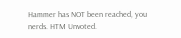Hammer has NOT been reached, you nerds. HTM Unvoted.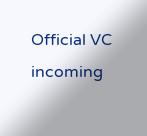Official VC incoming